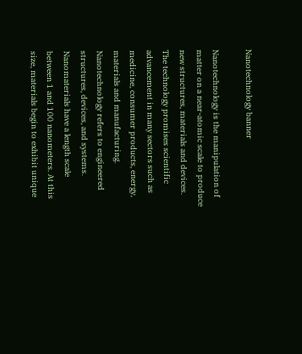Nanotechnology banner

Nanotechnology is the manipulation of matter on a near-atomic scale to produce new structures, materials and devices. The technology promises scientific advancement in many sectors such as medicine, consumer products, energy, materials and manufacturing. Nanotechnology refers to engineered structures, devices, and systems. Nanomaterials have a length scale between 1 and 100 nanometers. At this size, materials begin to exhibit unique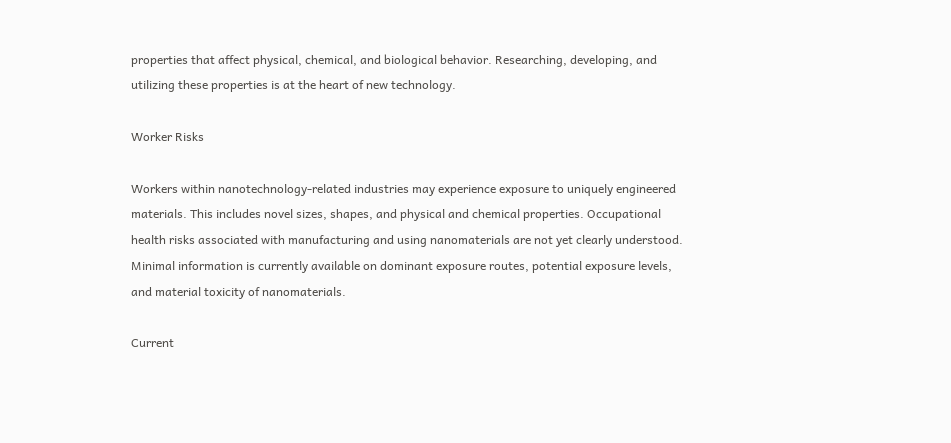properties that affect physical, chemical, and biological behavior. Researching, developing, and utilizing these properties is at the heart of new technology.

Worker Risks

Workers within nanotechnology-related industries may experience exposure to uniquely engineered materials. This includes novel sizes, shapes, and physical and chemical properties. Occupational health risks associated with manufacturing and using nanomaterials are not yet clearly understood. Minimal information is currently available on dominant exposure routes, potential exposure levels, and material toxicity of nanomaterials.

Current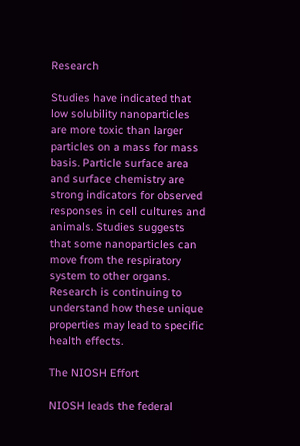Research

Studies have indicated that low solubility nanoparticles are more toxic than larger particles on a mass for mass basis. Particle surface area and surface chemistry are strong indicators for observed responses in cell cultures and animals. Studies suggests that some nanoparticles can move from the respiratory system to other organs. Research is continuing to understand how these unique properties may lead to specific health effects.

The NIOSH Effort

NIOSH leads the federal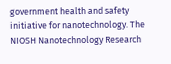government health and safety initiative for nanotechnology. The NIOSH Nanotechnology Research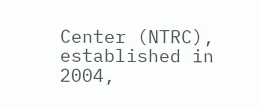Center (NTRC), established in 2004,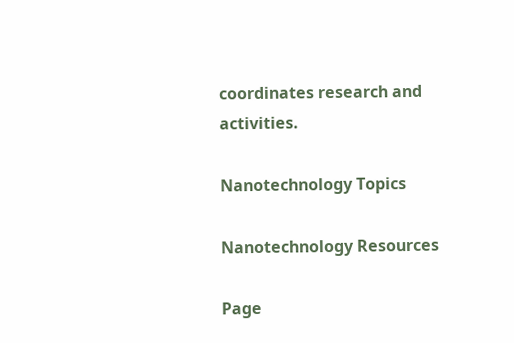coordinates research and activities.

Nanotechnology Topics

Nanotechnology Resources

Page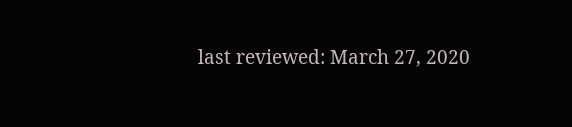last reviewed: March 27, 2020